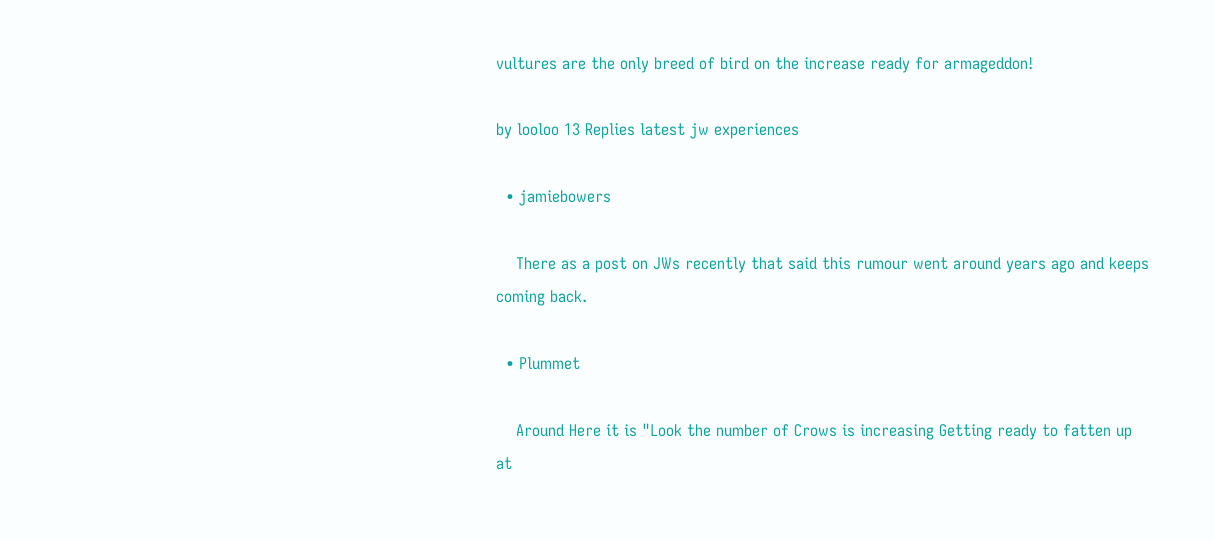vultures are the only breed of bird on the increase ready for armageddon!

by looloo 13 Replies latest jw experiences

  • jamiebowers

    There as a post on JWs recently that said this rumour went around years ago and keeps coming back.

  • Plummet

    Around Here it is "Look the number of Crows is increasing Getting ready to fatten up at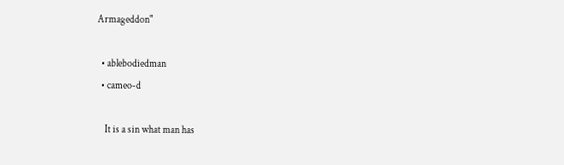Armageddon"

  • ablebodiedman
  • cameo-d

    It is a sin what man has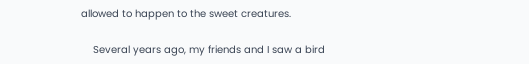allowed to happen to the sweet creatures.

    Several years ago, my friends and I saw a bird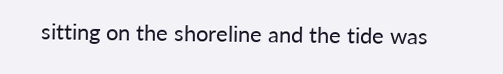sitting on the shoreline and the tide was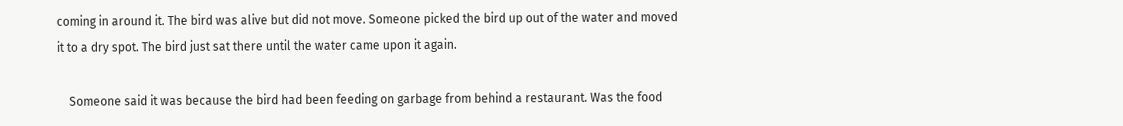coming in around it. The bird was alive but did not move. Someone picked the bird up out of the water and moved it to a dry spot. The bird just sat there until the water came upon it again.

    Someone said it was because the bird had been feeding on garbage from behind a restaurant. Was the food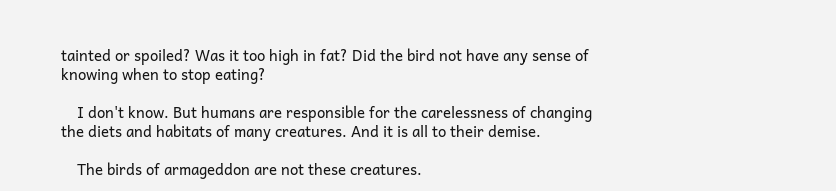tainted or spoiled? Was it too high in fat? Did the bird not have any sense of knowing when to stop eating?

    I don't know. But humans are responsible for the carelessness of changing the diets and habitats of many creatures. And it is all to their demise.

    The birds of armageddon are not these creatures.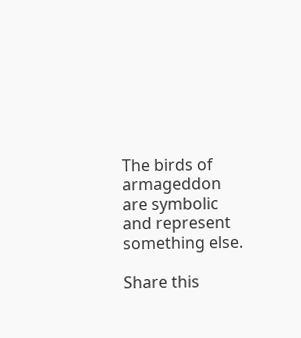The birds of armageddon are symbolic and represent something else.

Share this